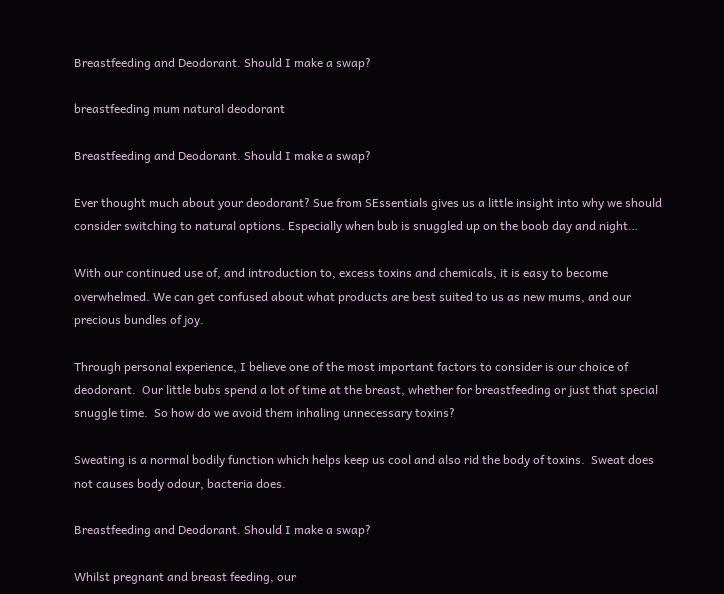Breastfeeding and Deodorant. Should I make a swap?

breastfeeding mum natural deodorant

Breastfeeding and Deodorant. Should I make a swap?

Ever thought much about your deodorant? Sue from SEssentials gives us a little insight into why we should consider switching to natural options. Especially when bub is snuggled up on the boob day and night…

With our continued use of, and introduction to, excess toxins and chemicals, it is easy to become overwhelmed. We can get confused about what products are best suited to us as new mums, and our precious bundles of joy.

Through personal experience, I believe one of the most important factors to consider is our choice of deodorant.  Our little bubs spend a lot of time at the breast, whether for breastfeeding or just that special snuggle time.  So how do we avoid them inhaling unnecessary toxins?

Sweating is a normal bodily function which helps keep us cool and also rid the body of toxins.  Sweat does not causes body odour, bacteria does.

Breastfeeding and Deodorant. Should I make a swap?

Whilst pregnant and breast feeding, our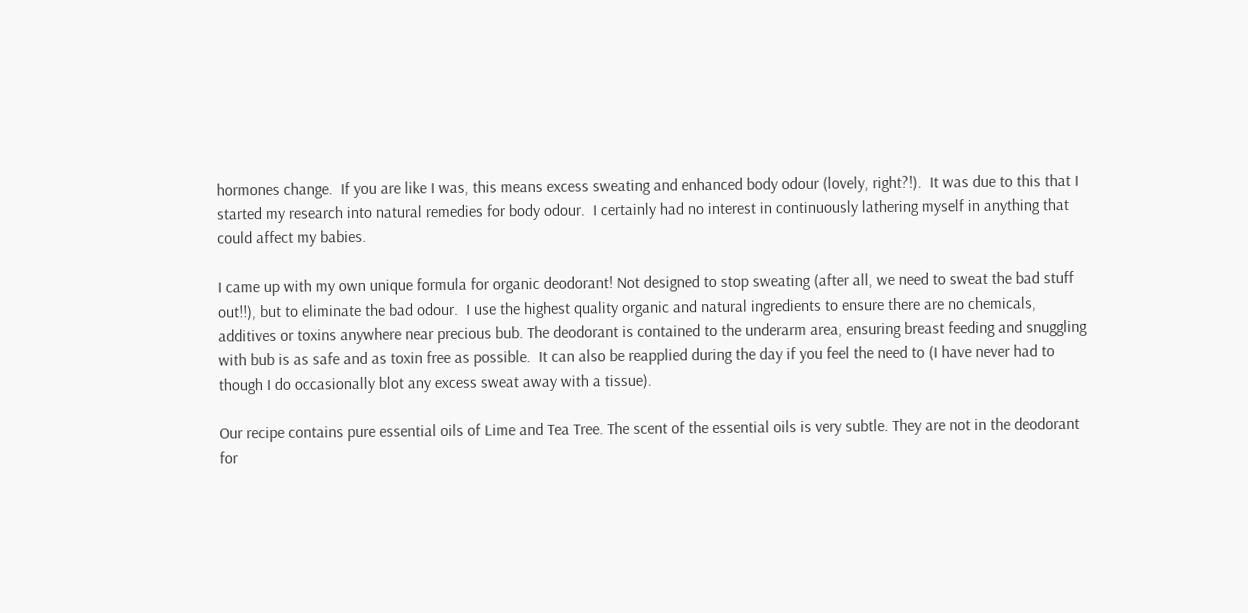hormones change.  If you are like I was, this means excess sweating and enhanced body odour (lovely, right?!).  It was due to this that I started my research into natural remedies for body odour.  I certainly had no interest in continuously lathering myself in anything that could affect my babies.

I came up with my own unique formula for organic deodorant! Not designed to stop sweating (after all, we need to sweat the bad stuff out!!), but to eliminate the bad odour.  I use the highest quality organic and natural ingredients to ensure there are no chemicals, additives or toxins anywhere near precious bub. The deodorant is contained to the underarm area, ensuring breast feeding and snuggling with bub is as safe and as toxin free as possible.  It can also be reapplied during the day if you feel the need to (I have never had to though I do occasionally blot any excess sweat away with a tissue).

Our recipe contains pure essential oils of Lime and Tea Tree. The scent of the essential oils is very subtle. They are not in the deodorant for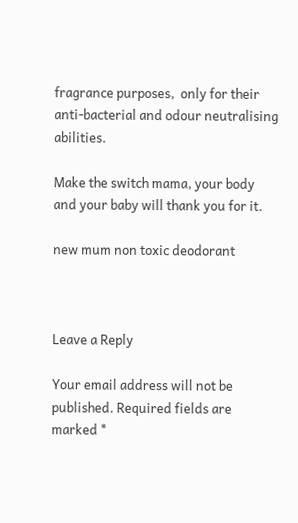fragrance purposes,  only for their anti-bacterial and odour neutralising abilities.

Make the switch mama, your body and your baby will thank you for it.

new mum non toxic deodorant



Leave a Reply

Your email address will not be published. Required fields are marked *